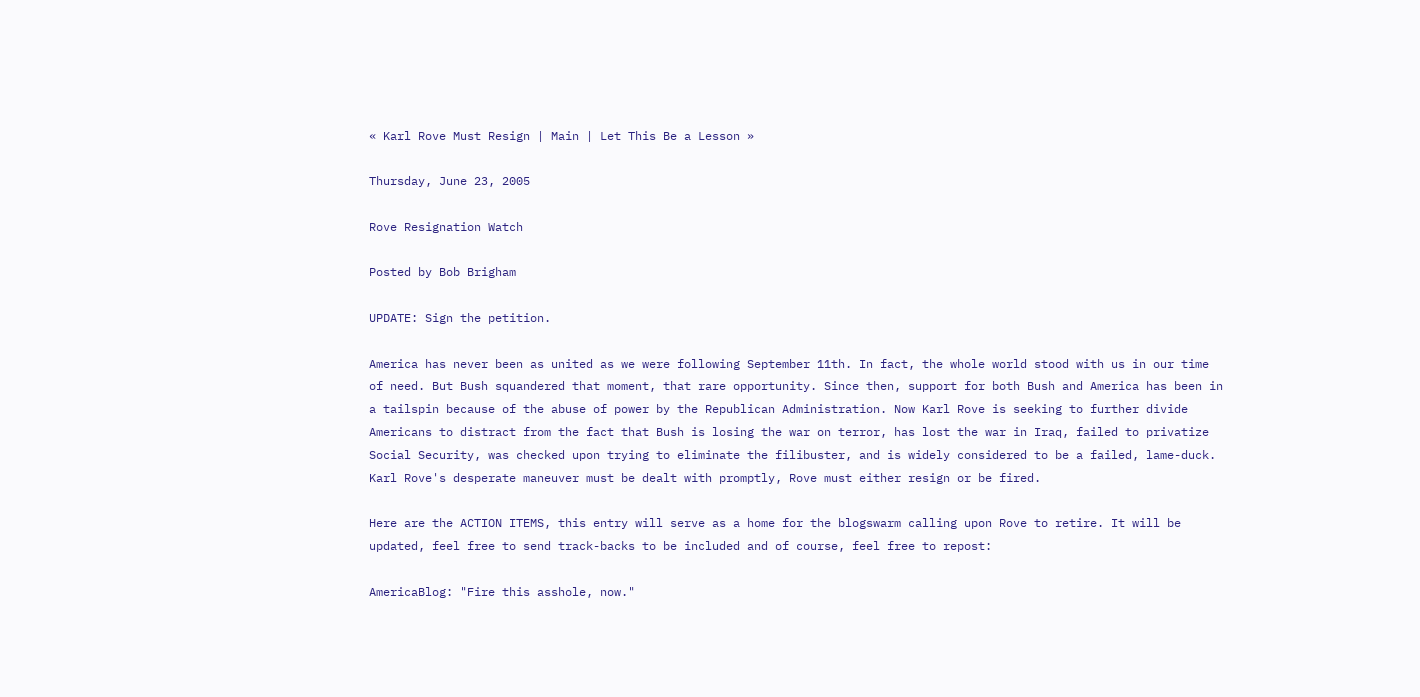« Karl Rove Must Resign | Main | Let This Be a Lesson »

Thursday, June 23, 2005

Rove Resignation Watch

Posted by Bob Brigham

UPDATE: Sign the petition.

America has never been as united as we were following September 11th. In fact, the whole world stood with us in our time of need. But Bush squandered that moment, that rare opportunity. Since then, support for both Bush and America has been in a tailspin because of the abuse of power by the Republican Administration. Now Karl Rove is seeking to further divide Americans to distract from the fact that Bush is losing the war on terror, has lost the war in Iraq, failed to privatize Social Security, was checked upon trying to eliminate the filibuster, and is widely considered to be a failed, lame-duck. Karl Rove's desperate maneuver must be dealt with promptly, Rove must either resign or be fired.

Here are the ACTION ITEMS, this entry will serve as a home for the blogswarm calling upon Rove to retire. It will be updated, feel free to send track-backs to be included and of course, feel free to repost:

AmericaBlog: "Fire this asshole, now."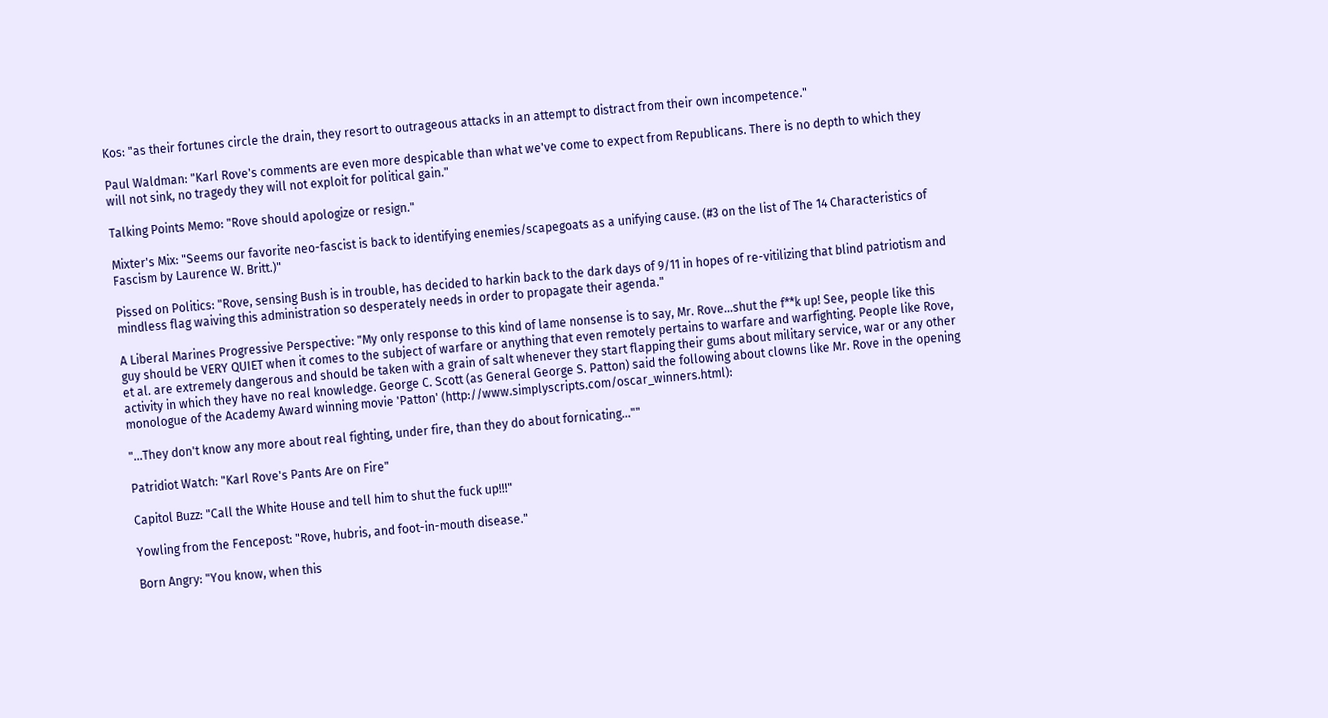Kos: "as their fortunes circle the drain, they resort to outrageous attacks in an attempt to distract from their own incompetence."

Paul Waldman: "Karl Rove's comments are even more despicable than what we've come to expect from Republicans. There is no depth to which they will not sink, no tragedy they will not exploit for political gain."

Talking Points Memo: "Rove should apologize or resign."

Mixter's Mix: "Seems our favorite neo-fascist is back to identifying enemies/scapegoats as a unifying cause. (#3 on the list of The 14 Characteristics of Fascism by Laurence W. Britt.)"

Pissed on Politics: "Rove, sensing Bush is in trouble, has decided to harkin back to the dark days of 9/11 in hopes of re-vitilizing that blind patriotism and mindless flag waiving this administration so desperately needs in order to propagate their agenda."

A Liberal Marines Progressive Perspective: "My only response to this kind of lame nonsense is to say, Mr. Rove...shut the f**k up! See, people like this guy should be VERY QUIET when it comes to the subject of warfare or anything that even remotely pertains to warfare and warfighting. People like Rove, et al. are extremely dangerous and should be taken with a grain of salt whenever they start flapping their gums about military service, war or any other activity in which they have no real knowledge. George C. Scott (as General George S. Patton) said the following about clowns like Mr. Rove in the opening monologue of the Academy Award winning movie 'Patton' (http://www.simplyscripts.com/oscar_winners.html):

"...They don't know any more about real fighting, under fire, than they do about fornicating...""

Patridiot Watch: "Karl Rove's Pants Are on Fire"

Capitol Buzz: "Call the White House and tell him to shut the fuck up!!!"

Yowling from the Fencepost: "Rove, hubris, and foot-in-mouth disease."

Born Angry: "You know, when this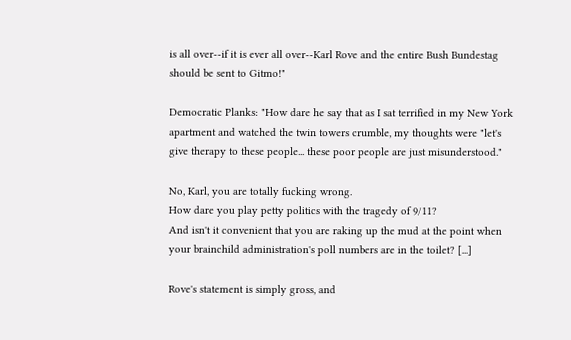is all over--if it is ever all over--Karl Rove and the entire Bush Bundestag should be sent to Gitmo!"

Democratic Planks: "How dare he say that as I sat terrified in my New York apartment and watched the twin towers crumble, my thoughts were "let's give therapy to these people... these poor people are just misunderstood."

No, Karl, you are totally fucking wrong.
How dare you play petty politics with the tragedy of 9/11?
And isn't it convenient that you are raking up the mud at the point when your brainchild administration's poll numbers are in the toilet? [...]

Rove's statement is simply gross, and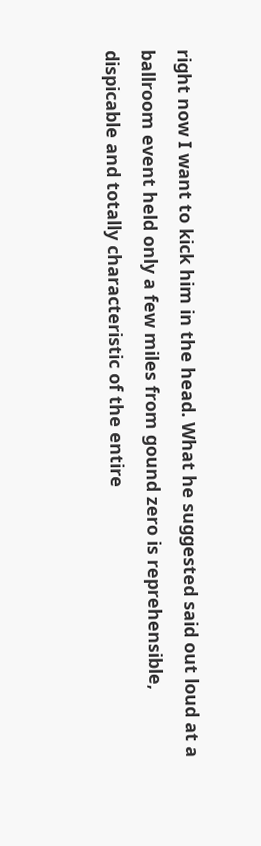right now I want to kick him in the head. What he suggested said out loud at a ballroom event held only a few miles from gound zero is reprehensible, dispicable and totally characteristic of the entire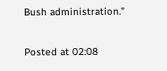Bush administration."

Posted at 02:08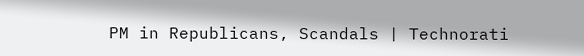PM in Republicans, Scandals | Technorati